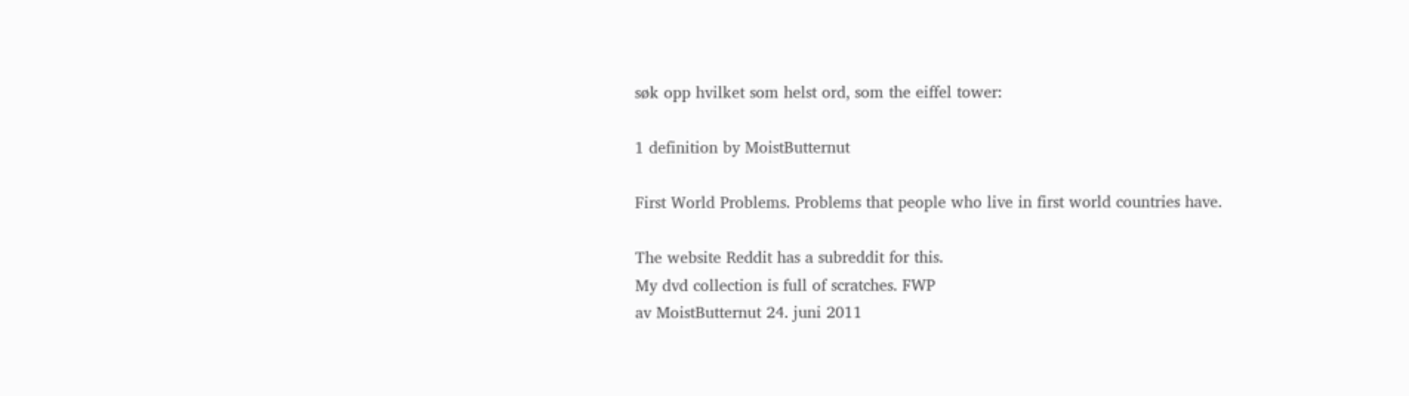søk opp hvilket som helst ord, som the eiffel tower:

1 definition by MoistButternut

First World Problems. Problems that people who live in first world countries have.

The website Reddit has a subreddit for this.
My dvd collection is full of scratches. FWP
av MoistButternut 24. juni 2011